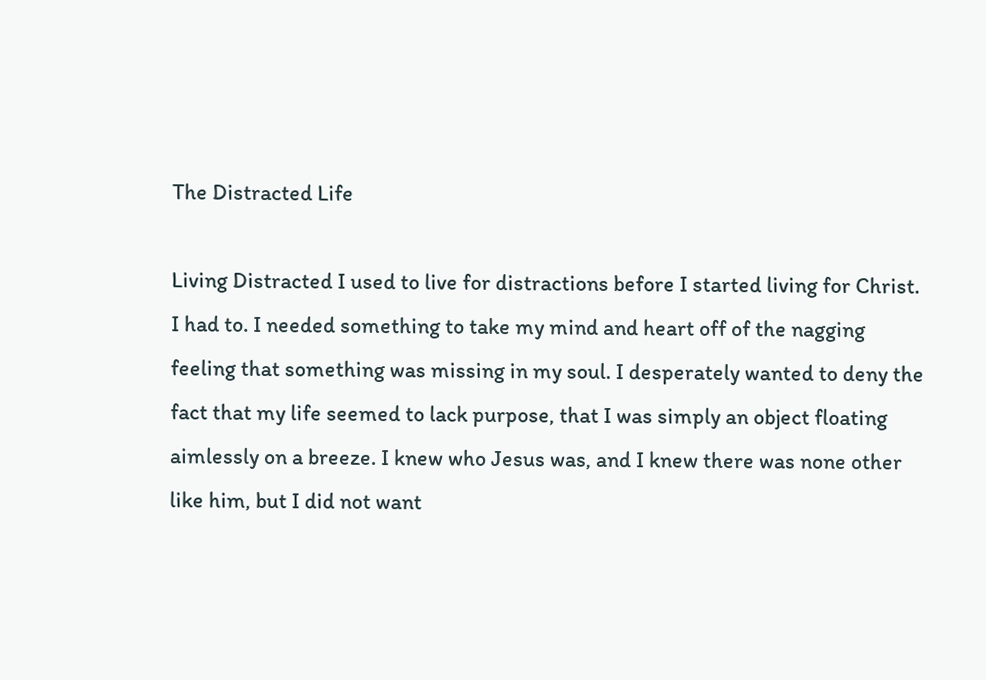The Distracted Life

Living Distracted I used to live for distractions before I started living for Christ. I had to. I needed something to take my mind and heart off of the nagging feeling that something was missing in my soul. I desperately wanted to deny the fact that my life seemed to lack purpose, that I was simply an object floating aimlessly on a breeze. I knew who Jesus was, and I knew there was none other like him, but I did not want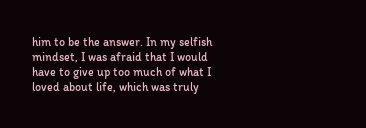him to be the answer. In my selfish mindset, I was afraid that I would have to give up too much of what I loved about life, which was truly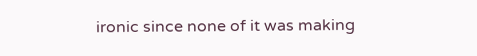ironic since none of it was making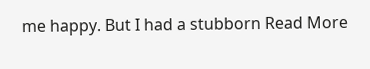me happy. But I had a stubborn Read More